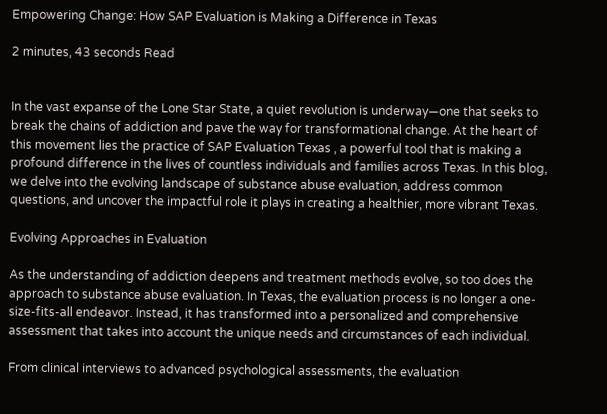Empowering Change: How SAP Evaluation is Making a Difference in Texas

2 minutes, 43 seconds Read


In the vast expanse of the Lone Star State, a quiet revolution is underway—one that seeks to break the chains of addiction and pave the way for transformational change. At the heart of this movement lies the practice of SAP Evaluation Texas , a powerful tool that is making a profound difference in the lives of countless individuals and families across Texas. In this blog, we delve into the evolving landscape of substance abuse evaluation, address common questions, and uncover the impactful role it plays in creating a healthier, more vibrant Texas.

Evolving Approaches in Evaluation

As the understanding of addiction deepens and treatment methods evolve, so too does the approach to substance abuse evaluation. In Texas, the evaluation process is no longer a one-size-fits-all endeavor. Instead, it has transformed into a personalized and comprehensive assessment that takes into account the unique needs and circumstances of each individual.

From clinical interviews to advanced psychological assessments, the evaluation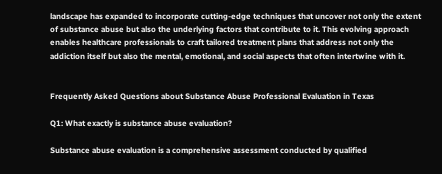landscape has expanded to incorporate cutting-edge techniques that uncover not only the extent of substance abuse but also the underlying factors that contribute to it. This evolving approach enables healthcare professionals to craft tailored treatment plans that address not only the addiction itself but also the mental, emotional, and social aspects that often intertwine with it.


Frequently Asked Questions about Substance Abuse Professional Evaluation in Texas

Q1: What exactly is substance abuse evaluation?

Substance abuse evaluation is a comprehensive assessment conducted by qualified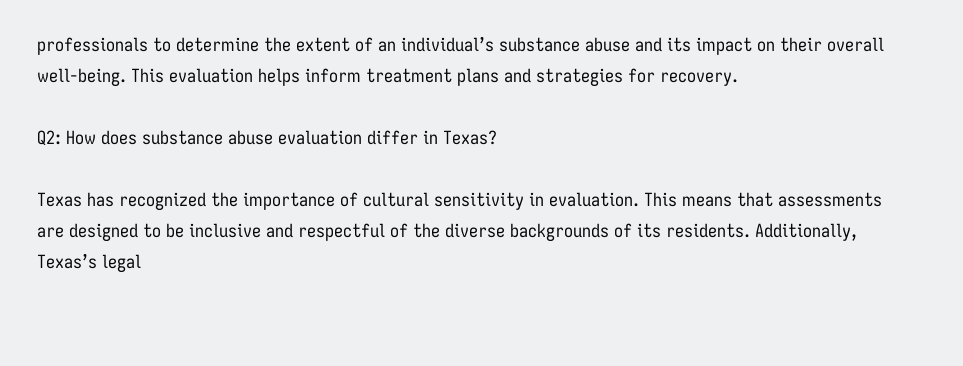professionals to determine the extent of an individual’s substance abuse and its impact on their overall well-being. This evaluation helps inform treatment plans and strategies for recovery.

Q2: How does substance abuse evaluation differ in Texas?

Texas has recognized the importance of cultural sensitivity in evaluation. This means that assessments are designed to be inclusive and respectful of the diverse backgrounds of its residents. Additionally, Texas’s legal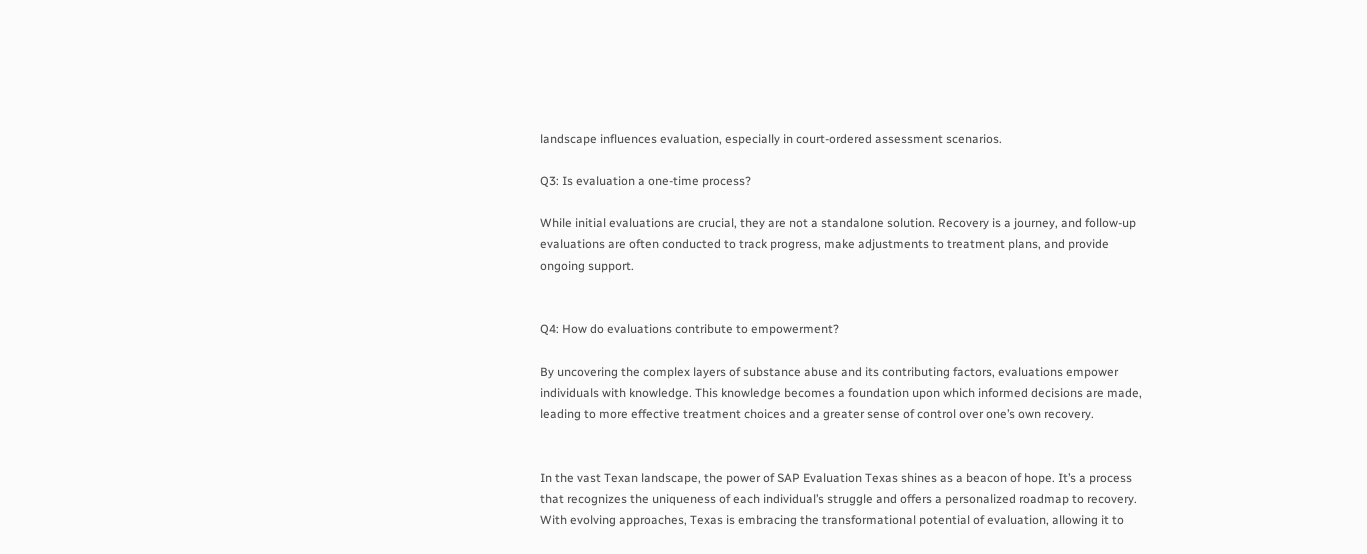landscape influences evaluation, especially in court-ordered assessment scenarios.

Q3: Is evaluation a one-time process?

While initial evaluations are crucial, they are not a standalone solution. Recovery is a journey, and follow-up evaluations are often conducted to track progress, make adjustments to treatment plans, and provide ongoing support.


Q4: How do evaluations contribute to empowerment?

By uncovering the complex layers of substance abuse and its contributing factors, evaluations empower individuals with knowledge. This knowledge becomes a foundation upon which informed decisions are made, leading to more effective treatment choices and a greater sense of control over one’s own recovery.


In the vast Texan landscape, the power of SAP Evaluation Texas shines as a beacon of hope. It’s a process that recognizes the uniqueness of each individual’s struggle and offers a personalized roadmap to recovery. With evolving approaches, Texas is embracing the transformational potential of evaluation, allowing it to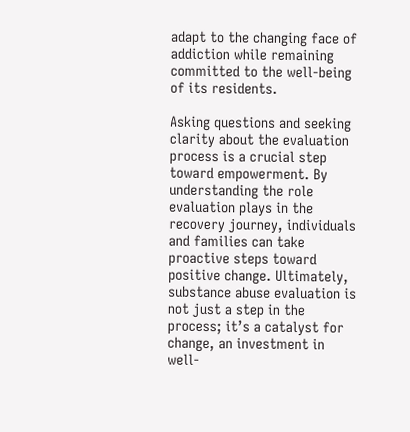adapt to the changing face of addiction while remaining committed to the well-being of its residents.

Asking questions and seeking clarity about the evaluation process is a crucial step toward empowerment. By understanding the role evaluation plays in the recovery journey, individuals and families can take proactive steps toward positive change. Ultimately, substance abuse evaluation is not just a step in the process; it’s a catalyst for change, an investment in well-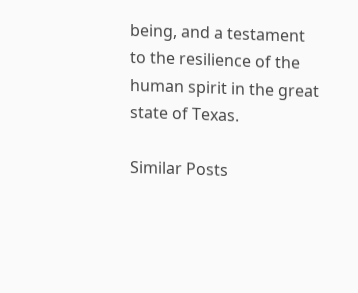being, and a testament to the resilience of the human spirit in the great state of Texas.

Similar Posts